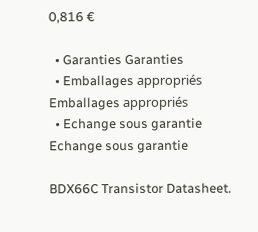0,816 €

  • Garanties Garanties
  • Emballages appropriés Emballages appropriés
  • Echange sous garantie Echange sous garantie

BDX66C Transistor Datasheet.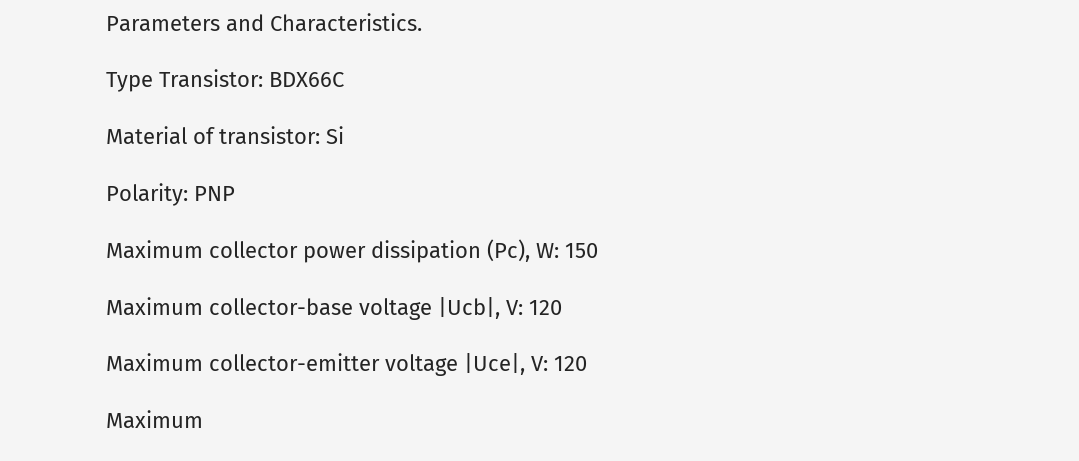Parameters and Characteristics.

Type Transistor: BDX66C

Material of transistor: Si

Polarity: PNP

Maximum collector power dissipation (Pc), W: 150

Maximum collector-base voltage |Ucb|, V: 120

Maximum collector-emitter voltage |Uce|, V: 120

Maximum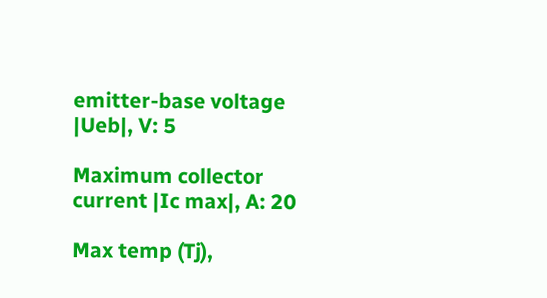emitter-base voltage |Ueb|, V: 5

Maximum collector current |Ic max|, A: 20

Max temp (Tj),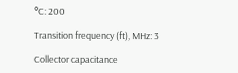°C: 200

Transition frequency (ft), MHz: 3

Collector capacitance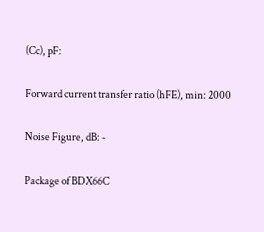(Cc), pF:

Forward current transfer ratio (hFE), min: 2000

Noise Figure, dB: -

Package of BDX66C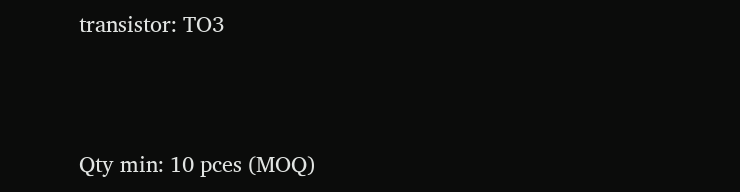transistor: TO3



Qty min: 10 pces (MOQ)